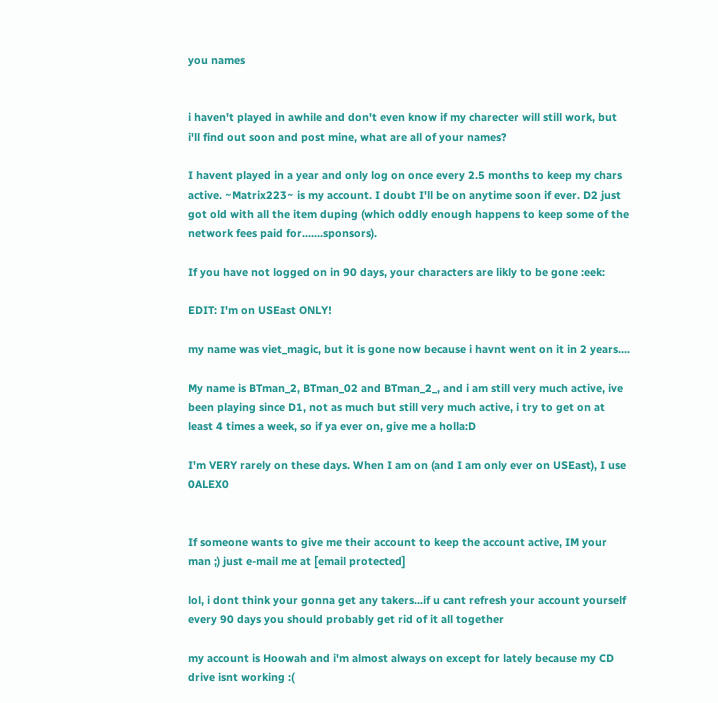you names


i haven't played in awhile and don't even know if my charecter will still work, but i'll find out soon and post mine, what are all of your names?

I havent played in a year and only log on once every 2.5 months to keep my chars active. ~Matrix223~ is my account. I doubt I'll be on anytime soon if ever. D2 just got old with all the item duping (which oddly enough happens to keep some of the network fees paid for.......sponsors).

If you have not logged on in 90 days, your characters are likly to be gone :eek:

EDIT: I'm on USEast ONLY!

my name was viet_magic, but it is gone now because i havnt went on it in 2 years....

My name is BTman_2, BTman_02 and BTman_2_, and i am still very much active, ive been playing since D1, not as much but still very much active, i try to get on at least 4 times a week, so if ya ever on, give me a holla:D

I'm VERY rarely on these days. When I am on (and I am only ever on USEast), I use 0ALEX0


If someone wants to give me their account to keep the account active, IM your man ;) just e-mail me at [email protected]

lol, i dont think your gonna get any takers...if u cant refresh your account yourself every 90 days you should probably get rid of it all together

my account is Hoowah and i'm almost always on except for lately because my CD drive isnt working :(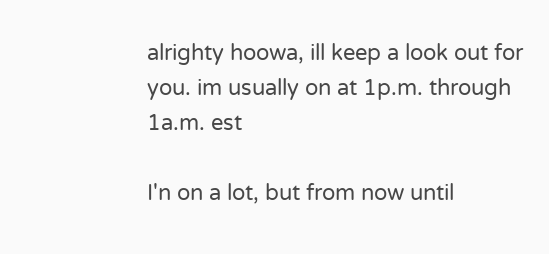alrighty hoowa, ill keep a look out for you. im usually on at 1p.m. through 1a.m. est

I'n on a lot, but from now until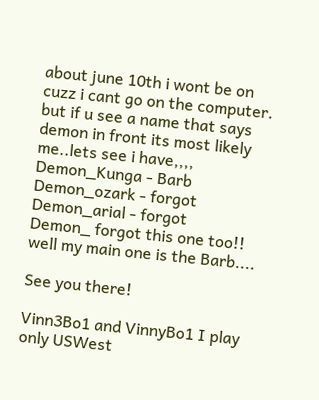about june 10th i wont be on cuzz i cant go on the computer.
but if u see a name that says demon in front its most likely me..lets see i have,,,,
Demon_Kunga - Barb
Demon_ozark - forgot
Demon_arial - forgot
Demon_ forgot this one too!!
well my main one is the Barb....

See you there!

Vinn3Bo1 and VinnyBo1 I play only USWest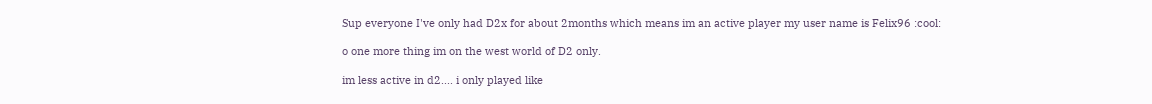Sup everyone I've only had D2x for about 2months which means im an active player my user name is Felix96 :cool:

o one more thing im on the west world of D2 only.

im less active in d2.... i only played like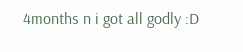4months n i got all godly :D